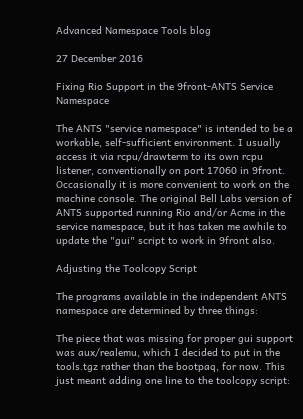Advanced Namespace Tools blog

27 December 2016

Fixing Rio Support in the 9front-ANTS Service Namespace

The ANTS "service namespace" is intended to be a workable, self-sufficient environment. I usually access it via rcpu/drawterm to its own rcpu listener, conventionally on port 17060 in 9front. Occasionally it is more convenient to work on the machine console. The original Bell Labs version of ANTS supported running Rio and/or Acme in the service namespace, but it has taken me awhile to update the "gui" script to work in 9front also.

Adjusting the Toolcopy Script

The programs available in the independent ANTS namespace are determined by three things:

The piece that was missing for proper gui support was aux/realemu, which I decided to put in the tools.tgz rather than the bootpaq, for now. This just meant adding one line to the toolcopy script: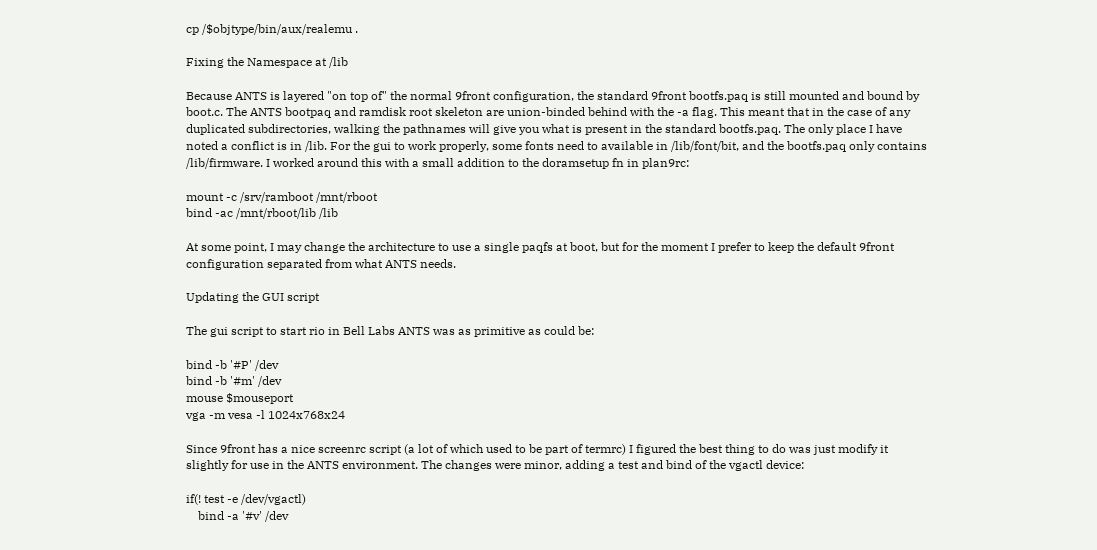cp /$objtype/bin/aux/realemu .

Fixing the Namespace at /lib

Because ANTS is layered "on top of" the normal 9front configuration, the standard 9front bootfs.paq is still mounted and bound by boot.c. The ANTS bootpaq and ramdisk root skeleton are union-binded behind with the -a flag. This meant that in the case of any duplicated subdirectories, walking the pathnames will give you what is present in the standard bootfs.paq. The only place I have noted a conflict is in /lib. For the gui to work properly, some fonts need to available in /lib/font/bit, and the bootfs.paq only contains /lib/firmware. I worked around this with a small addition to the doramsetup fn in plan9rc:

mount -c /srv/ramboot /mnt/rboot
bind -ac /mnt/rboot/lib /lib

At some point, I may change the architecture to use a single paqfs at boot, but for the moment I prefer to keep the default 9front configuration separated from what ANTS needs.

Updating the GUI script

The gui script to start rio in Bell Labs ANTS was as primitive as could be:

bind -b '#P' /dev
bind -b '#m' /dev
mouse $mouseport
vga -m vesa -l 1024x768x24

Since 9front has a nice screenrc script (a lot of which used to be part of termrc) I figured the best thing to do was just modify it slightly for use in the ANTS environment. The changes were minor, adding a test and bind of the vgactl device:

if(! test -e /dev/vgactl)
    bind -a '#v' /dev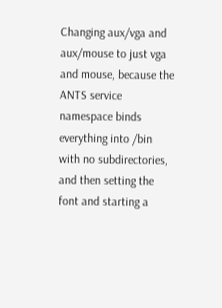Changing aux/vga and aux/mouse to just vga and mouse, because the ANTS service namespace binds everything into /bin with no subdirectories, and then setting the font and starting a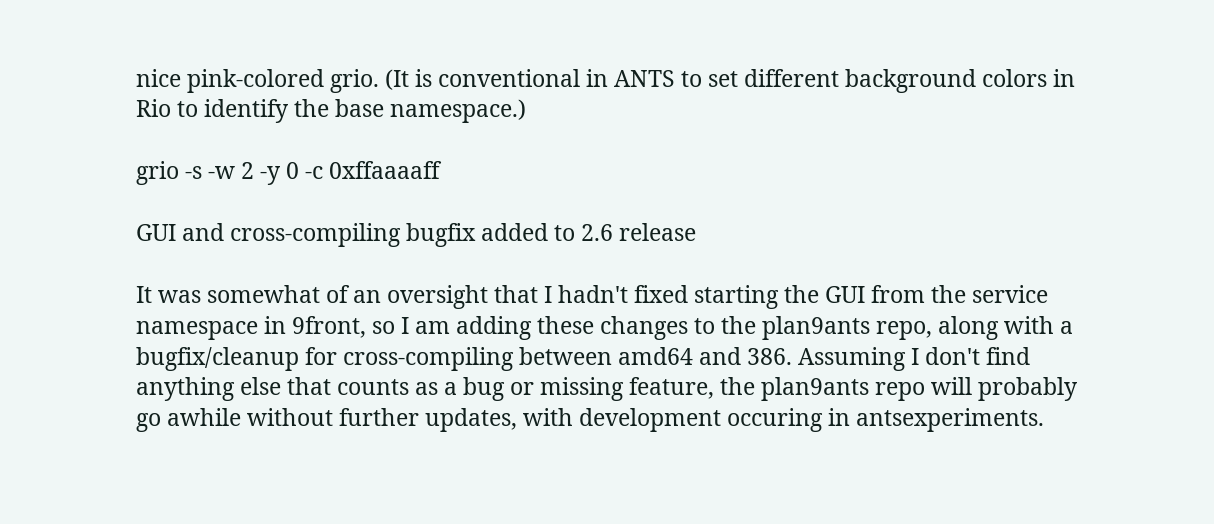nice pink-colored grio. (It is conventional in ANTS to set different background colors in Rio to identify the base namespace.)

grio -s -w 2 -y 0 -c 0xffaaaaff

GUI and cross-compiling bugfix added to 2.6 release

It was somewhat of an oversight that I hadn't fixed starting the GUI from the service namespace in 9front, so I am adding these changes to the plan9ants repo, along with a bugfix/cleanup for cross-compiling between amd64 and 386. Assuming I don't find anything else that counts as a bug or missing feature, the plan9ants repo will probably go awhile without further updates, with development occuring in antsexperiments.